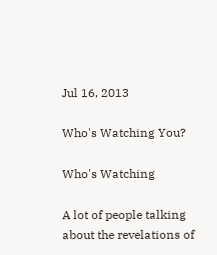Jul 16, 2013

Who's Watching You?

Who's Watching

A lot of people talking about the revelations of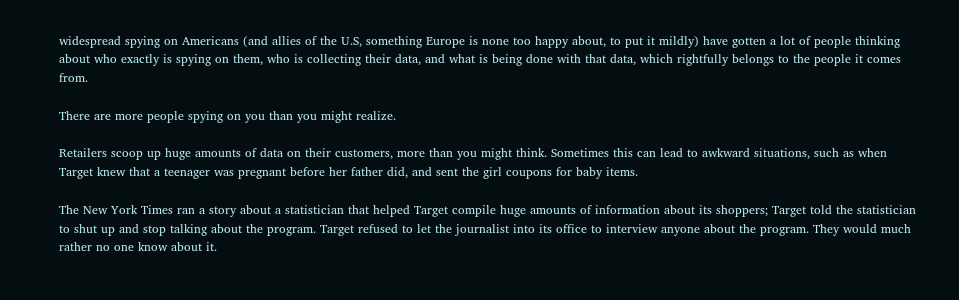widespread spying on Americans (and allies of the U.S, something Europe is none too happy about, to put it mildly) have gotten a lot of people thinking about who exactly is spying on them, who is collecting their data, and what is being done with that data, which rightfully belongs to the people it comes from.

There are more people spying on you than you might realize.

Retailers scoop up huge amounts of data on their customers, more than you might think. Sometimes this can lead to awkward situations, such as when Target knew that a teenager was pregnant before her father did, and sent the girl coupons for baby items.

The New York Times ran a story about a statistician that helped Target compile huge amounts of information about its shoppers; Target told the statistician to shut up and stop talking about the program. Target refused to let the journalist into its office to interview anyone about the program. They would much rather no one know about it.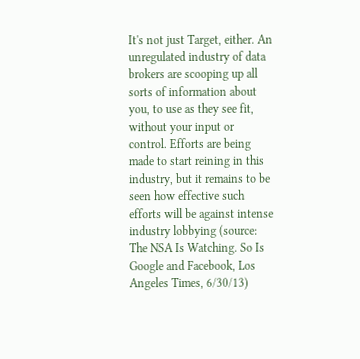It's not just Target, either. An unregulated industry of data brokers are scooping up all sorts of information about you, to use as they see fit, without your input or control. Efforts are being made to start reining in this industry, but it remains to be seen how effective such efforts will be against intense industry lobbying (source: The NSA Is Watching. So Is Google and Facebook, Los Angeles Times, 6/30/13)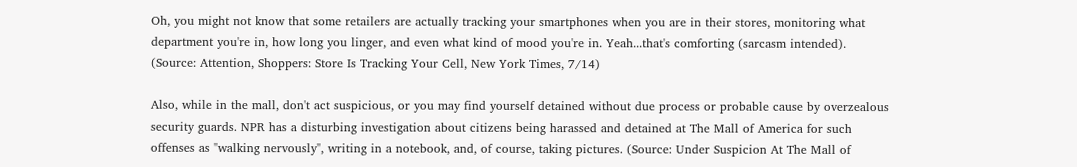Oh, you might not know that some retailers are actually tracking your smartphones when you are in their stores, monitoring what department you're in, how long you linger, and even what kind of mood you're in. Yeah...that's comforting (sarcasm intended). (Source: Attention, Shoppers: Store Is Tracking Your Cell, New York Times, 7/14)

Also, while in the mall, don't act suspicious, or you may find yourself detained without due process or probable cause by overzealous security guards. NPR has a disturbing investigation about citizens being harassed and detained at The Mall of America for such offenses as "walking nervously", writing in a notebook, and, of course, taking pictures. (Source: Under Suspicion At The Mall of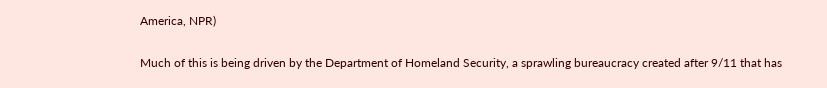America, NPR)

Much of this is being driven by the Department of Homeland Security, a sprawling bureaucracy created after 9/11 that has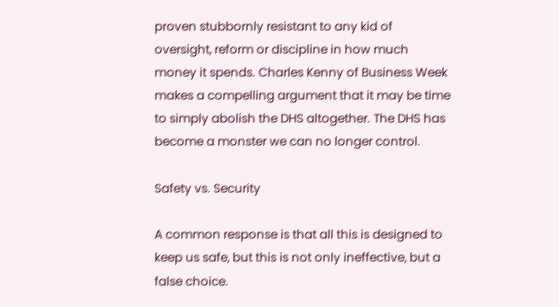proven stubbornly resistant to any kid of oversight, reform or discipline in how much money it spends. Charles Kenny of Business Week makes a compelling argument that it may be time to simply abolish the DHS altogether. The DHS has become a monster we can no longer control.

Safety vs. Security

A common response is that all this is designed to keep us safe, but this is not only ineffective, but a false choice.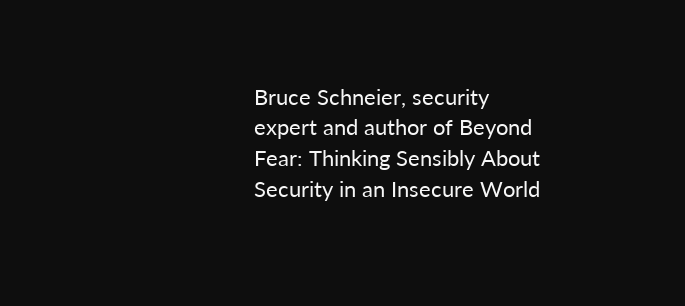Bruce Schneier, security expert and author of Beyond Fear: Thinking Sensibly About Security in an Insecure World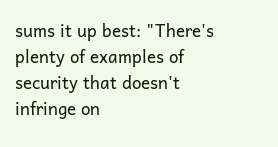sums it up best: "There's plenty of examples of security that doesn't infringe on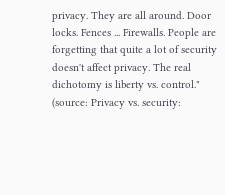privacy. They are all around. Door locks. Fences ... Firewalls. People are forgetting that quite a lot of security doesn't affect privacy. The real dichotomy is liberty vs. control." (source: Privacy vs. security: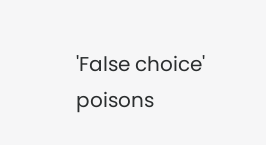'False choice' poisons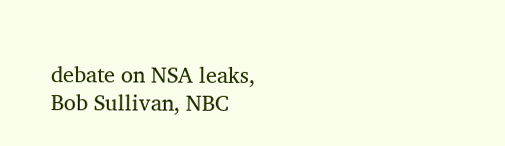debate on NSA leaks, Bob Sullivan, NBC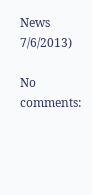News 7/6/2013)

No comments: